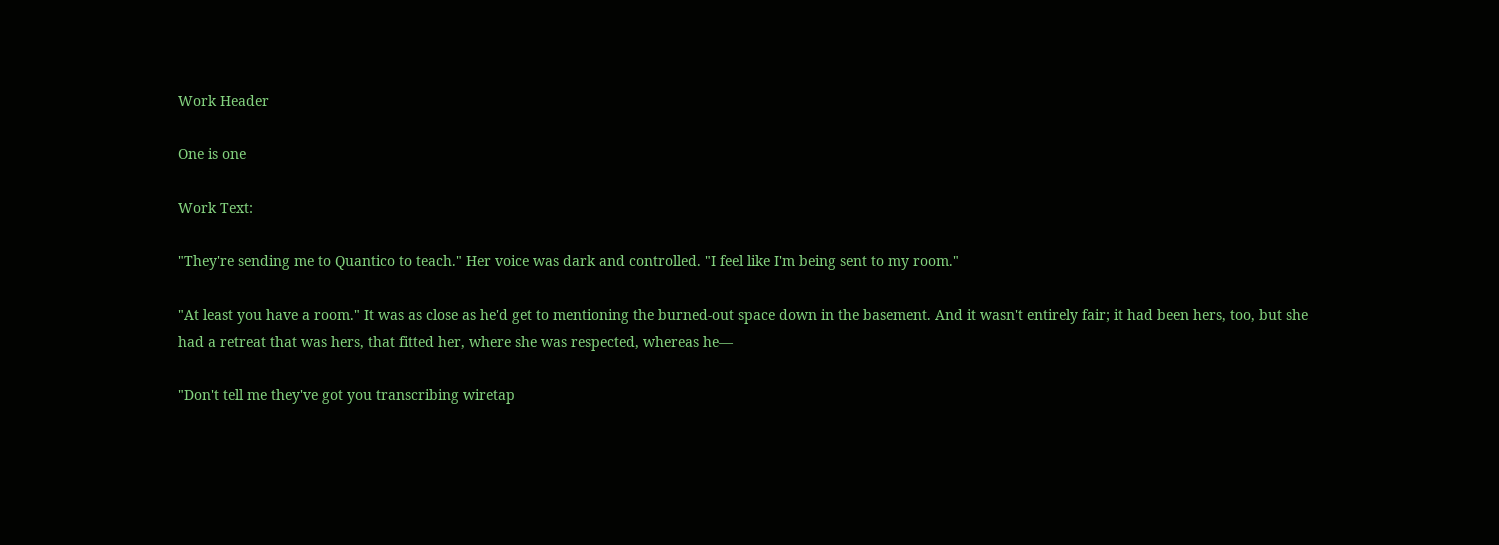Work Header

One is one

Work Text:

"They're sending me to Quantico to teach." Her voice was dark and controlled. "I feel like I'm being sent to my room."

"At least you have a room." It was as close as he'd get to mentioning the burned-out space down in the basement. And it wasn't entirely fair; it had been hers, too, but she had a retreat that was hers, that fitted her, where she was respected, whereas he—

"Don't tell me they've got you transcribing wiretap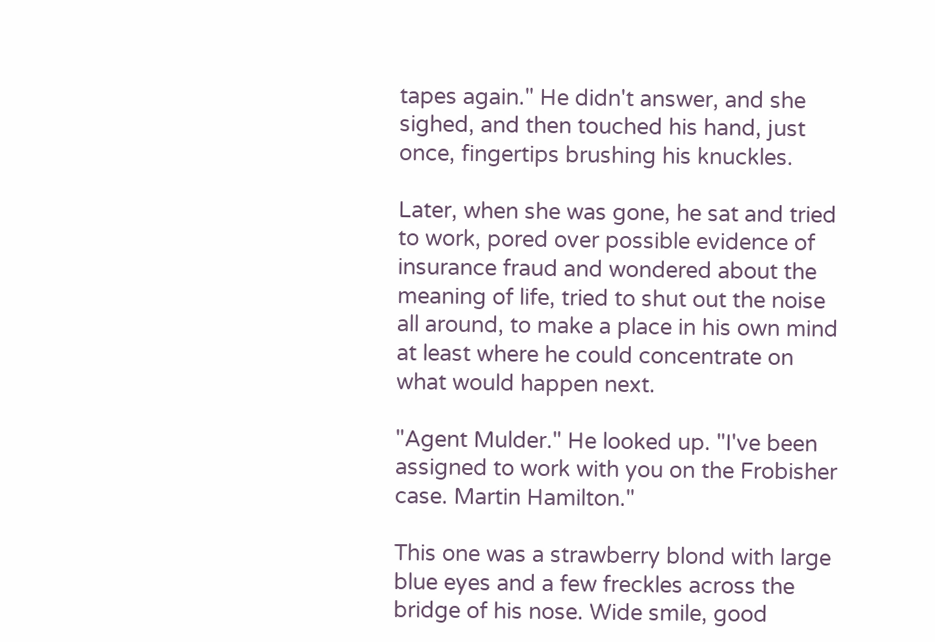tapes again." He didn't answer, and she sighed, and then touched his hand, just once, fingertips brushing his knuckles.

Later, when she was gone, he sat and tried to work, pored over possible evidence of insurance fraud and wondered about the meaning of life, tried to shut out the noise all around, to make a place in his own mind at least where he could concentrate on what would happen next.

"Agent Mulder." He looked up. "I've been assigned to work with you on the Frobisher case. Martin Hamilton."

This one was a strawberry blond with large blue eyes and a few freckles across the bridge of his nose. Wide smile, good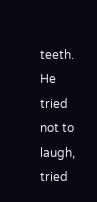teeth. He tried not to laugh, tried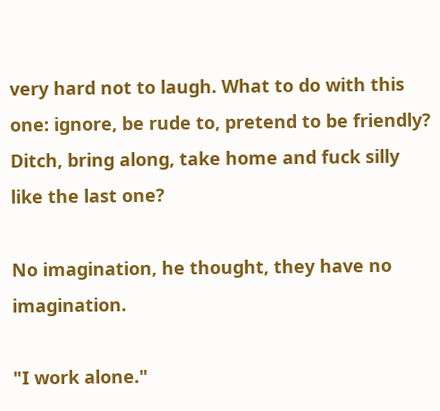very hard not to laugh. What to do with this one: ignore, be rude to, pretend to be friendly? Ditch, bring along, take home and fuck silly like the last one?

No imagination, he thought, they have no imagination.

"I work alone."